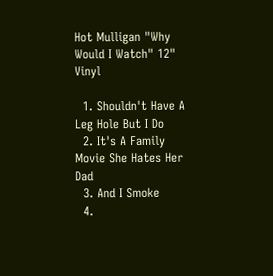Hot Mulligan "Why Would I Watch" 12" Vinyl

  1. Shouldn't Have A Leg Hole But I Do
  2. It's A Family Movie She Hates Her Dad
  3. And I Smoke
  4.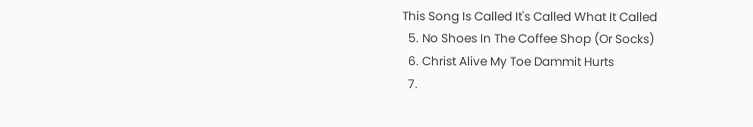This Song Is Called It's Called What It Called
  5. No Shoes In The Coffee Shop (Or Socks)
  6. Christ Alive My Toe Dammit Hurts
  7.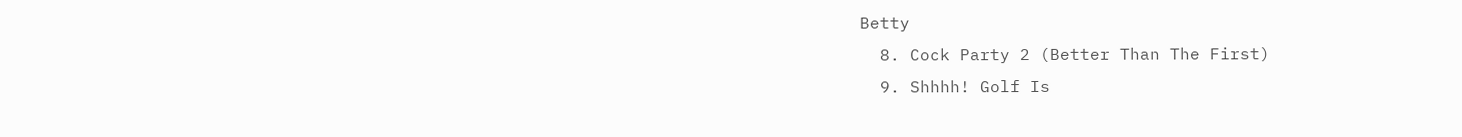Betty
  8. Cock Party 2 (Better Than The First)
  9. Shhhh! Golf Is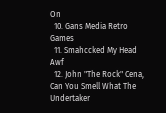On
  10. Gans Media Retro Games
  11. Smahccked My Head Awf
  12. John "The Rock" Cena, Can You Smell What The Undertaker